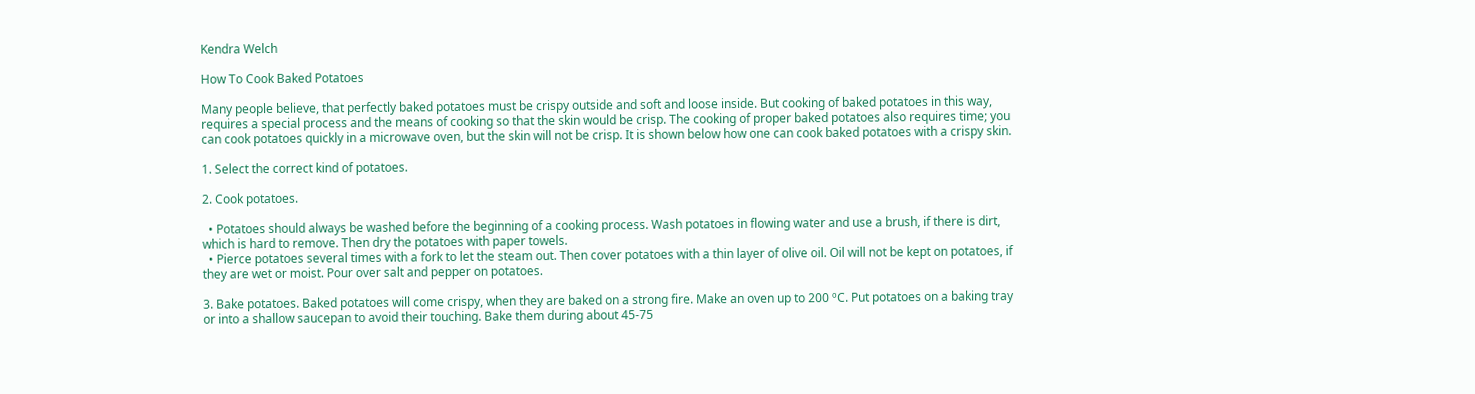Kendra Welch

How To Cook Baked Potatoes

Many people believe, that perfectly baked potatoes must be crispy outside and soft and loose inside. But cooking of baked potatoes in this way, requires a special process and the means of cooking so that the skin would be crisp. The cooking of proper baked potatoes also requires time; you can cook potatoes quickly in a microwave oven, but the skin will not be crisp. It is shown below how one can cook baked potatoes with a crispy skin.

1. Select the correct kind of potatoes.

2. Cook potatoes.

  • Potatoes should always be washed before the beginning of a cooking process. Wash potatoes in flowing water and use a brush, if there is dirt, which is hard to remove. Then dry the potatoes with paper towels.
  • Pierce potatoes several times with a fork to let the steam out. Then cover potatoes with a thin layer of olive oil. Oil will not be kept on potatoes, if they are wet or moist. Pour over salt and pepper on potatoes.

3. Bake potatoes. Baked potatoes will come crispy, when they are baked on a strong fire. Make an oven up to 200 ºC. Put potatoes on a baking tray or into a shallow saucepan to avoid their touching. Bake them during about 45-75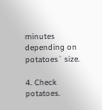minutes depending on potatoes` size.

4. Check potatoes.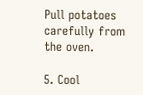Pull potatoes carefully from the oven.

5. Cool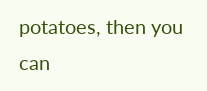potatoes, then you can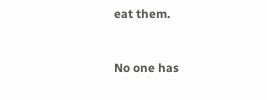eat them.


No one has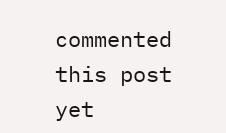commented this post yet